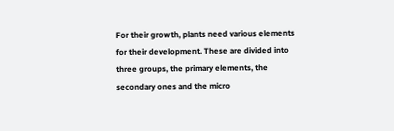For their growth, plants need various elements for their development. These are divided into three groups, the primary elements, the secondary ones and the micro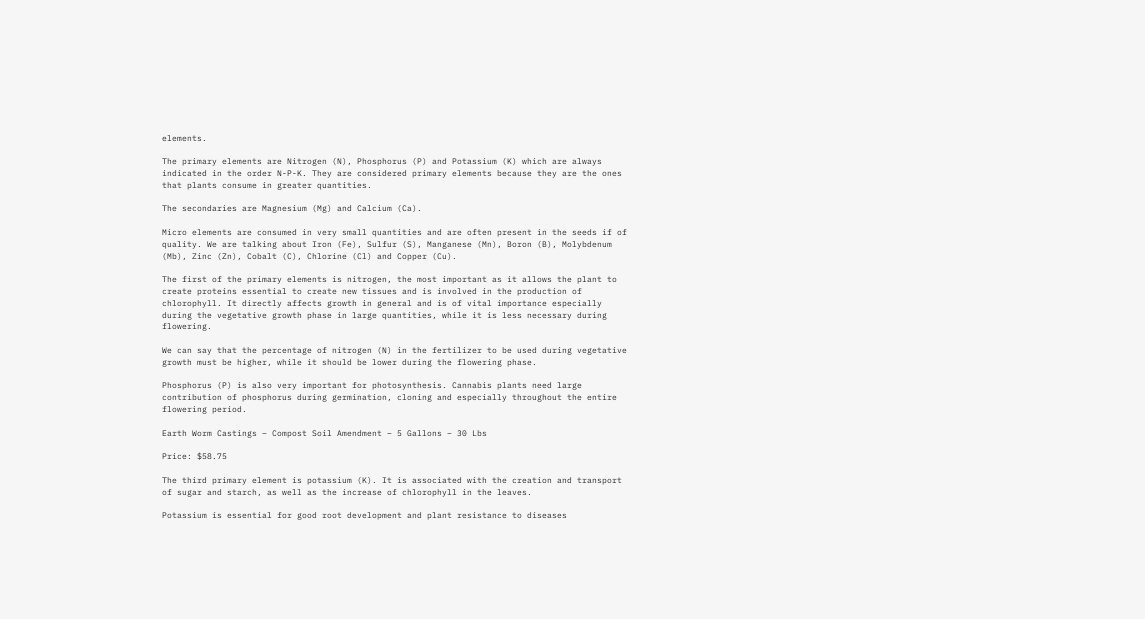elements.

The primary elements are Nitrogen (N), Phosphorus (P) and Potassium (K) which are always indicated in the order N-P-K. They are considered primary elements because they are the ones that plants consume in greater quantities.

The secondaries are Magnesium (Mg) and Calcium (Ca).

Micro elements are consumed in very small quantities and are often present in the seeds if of quality. We are talking about Iron (Fe), Sulfur (S), Manganese (Mn), Boron (B), Molybdenum (Mb), Zinc (Zn), Cobalt (C), Chlorine (Cl) and Copper (Cu).

The first of the primary elements is nitrogen, the most important as it allows the plant to create proteins essential to create new tissues and is involved in the production of chlorophyll. It directly affects growth in general and is of vital importance especially during the vegetative growth phase in large quantities, while it is less necessary during flowering.

We can say that the percentage of nitrogen (N) in the fertilizer to be used during vegetative growth must be higher, while it should be lower during the flowering phase.

Phosphorus (P) is also very important for photosynthesis. Cannabis plants need large contribution of phosphorus during germination, cloning and especially throughout the entire flowering period.

Earth Worm Castings – Compost Soil Amendment – 5 Gallons – 30 Lbs

Price: $58.75

The third primary element is potassium (K). It is associated with the creation and transport of sugar and starch, as well as the increase of chlorophyll in the leaves.

Potassium is essential for good root development and plant resistance to diseases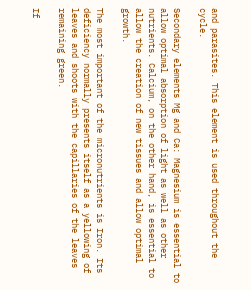and parasites. This element is used throughout the cycle.

Secondary elements Mg and Ca: Magnesium is essential to allow optimal absorption of light as well as other nutrients. Calcium, on the other hand, is essential to allow the creation of new tissues and allow optimal growth.

The most important of the micronutrients is Iron. Its deficiency normally presents itself as a yellowing of leaves and shoots with the capillaries of the leaves remaining green.

If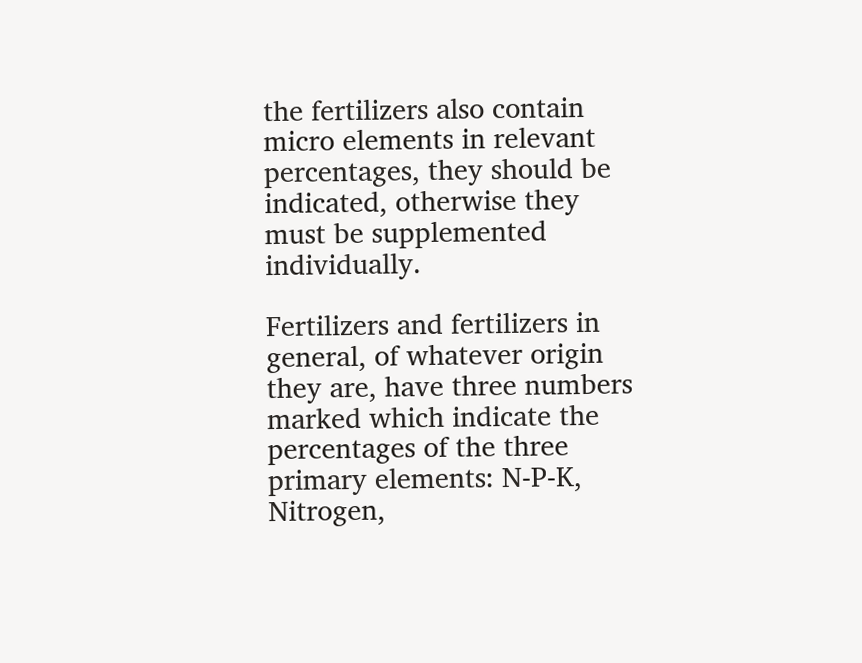the fertilizers also contain micro elements in relevant percentages, they should be indicated, otherwise they must be supplemented individually.

Fertilizers and fertilizers in general, of whatever origin they are, have three numbers marked which indicate the percentages of the three primary elements: N-P-K, Nitrogen,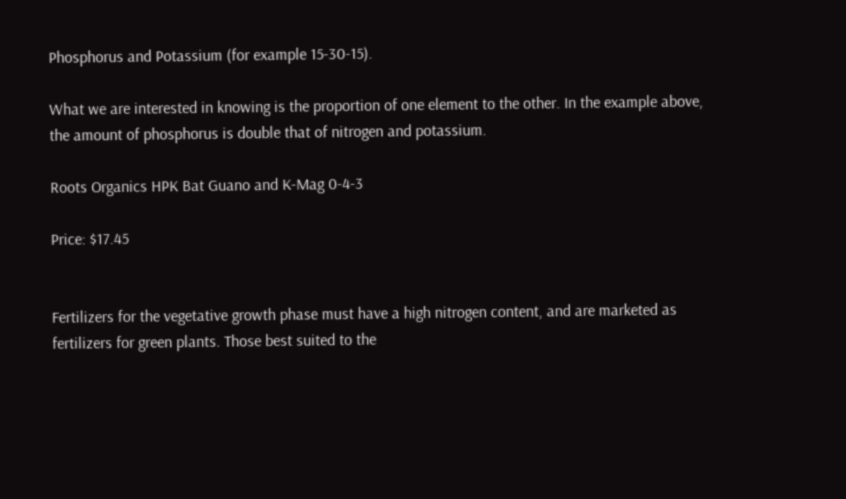Phosphorus and Potassium (for example 15-30-15).

What we are interested in knowing is the proportion of one element to the other. In the example above, the amount of phosphorus is double that of nitrogen and potassium.

Roots Organics HPK Bat Guano and K-Mag 0-4-3

Price: $17.45


Fertilizers for the vegetative growth phase must have a high nitrogen content, and are marketed as fertilizers for green plants. Those best suited to the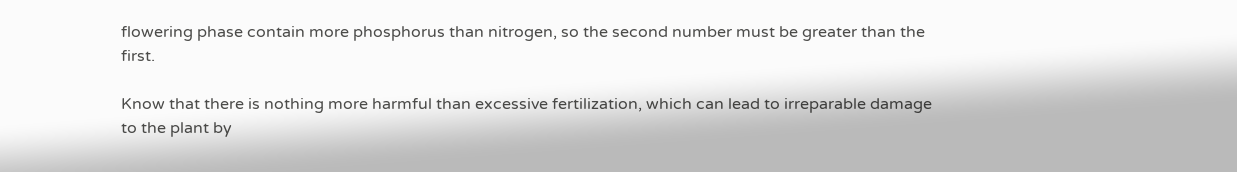flowering phase contain more phosphorus than nitrogen, so the second number must be greater than the first.

Know that there is nothing more harmful than excessive fertilization, which can lead to irreparable damage to the plant by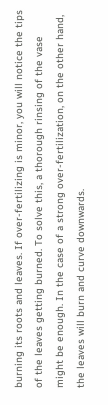burning its roots and leaves. If over-fertilizing is minor, you will notice the tips of the leaves getting burned. To solve this, a thorough rinsing of the vase might be enough. In the case of a strong over-fertilization, on the other hand, the leaves will burn and curve downwards.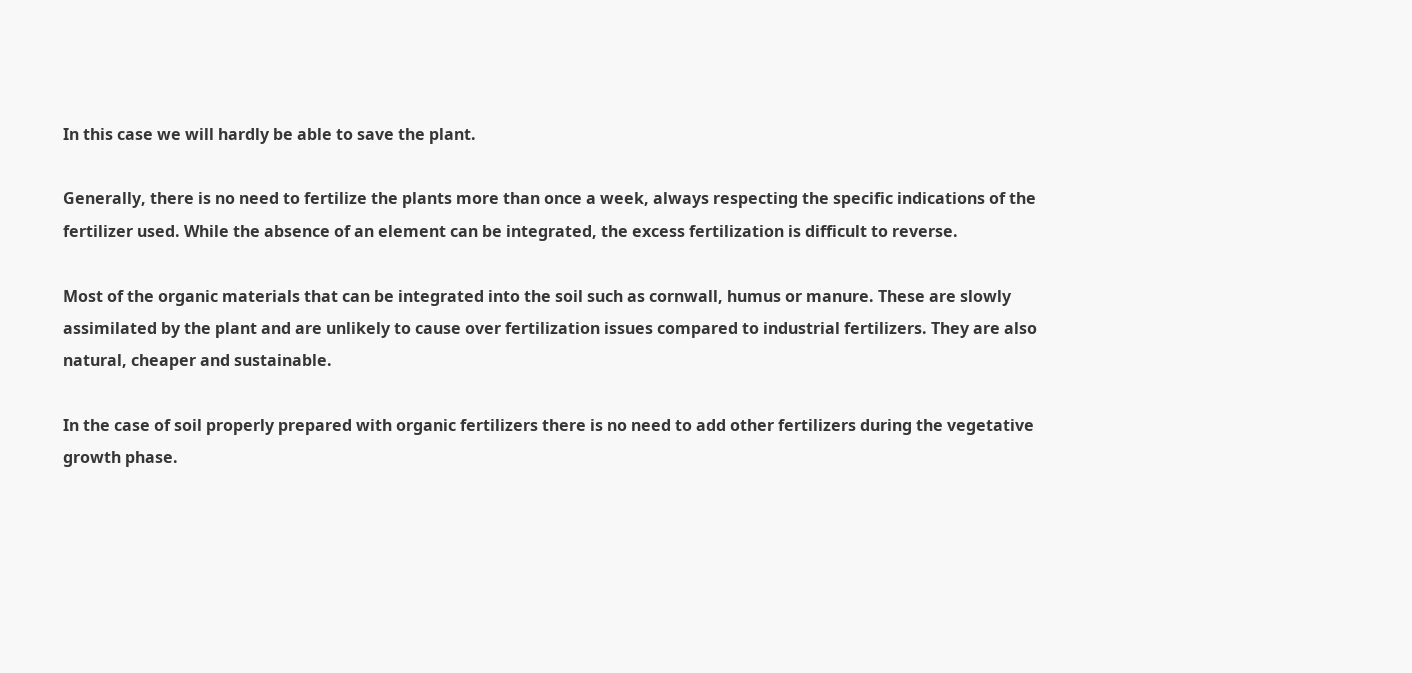In this case we will hardly be able to save the plant.

Generally, there is no need to fertilize the plants more than once a week, always respecting the specific indications of the fertilizer used. While the absence of an element can be integrated, the excess fertilization is difficult to reverse.

Most of the organic materials that can be integrated into the soil such as cornwall, humus or manure. These are slowly assimilated by the plant and are unlikely to cause over fertilization issues compared to industrial fertilizers. They are also natural, cheaper and sustainable.

In the case of soil properly prepared with organic fertilizers there is no need to add other fertilizers during the vegetative growth phase.